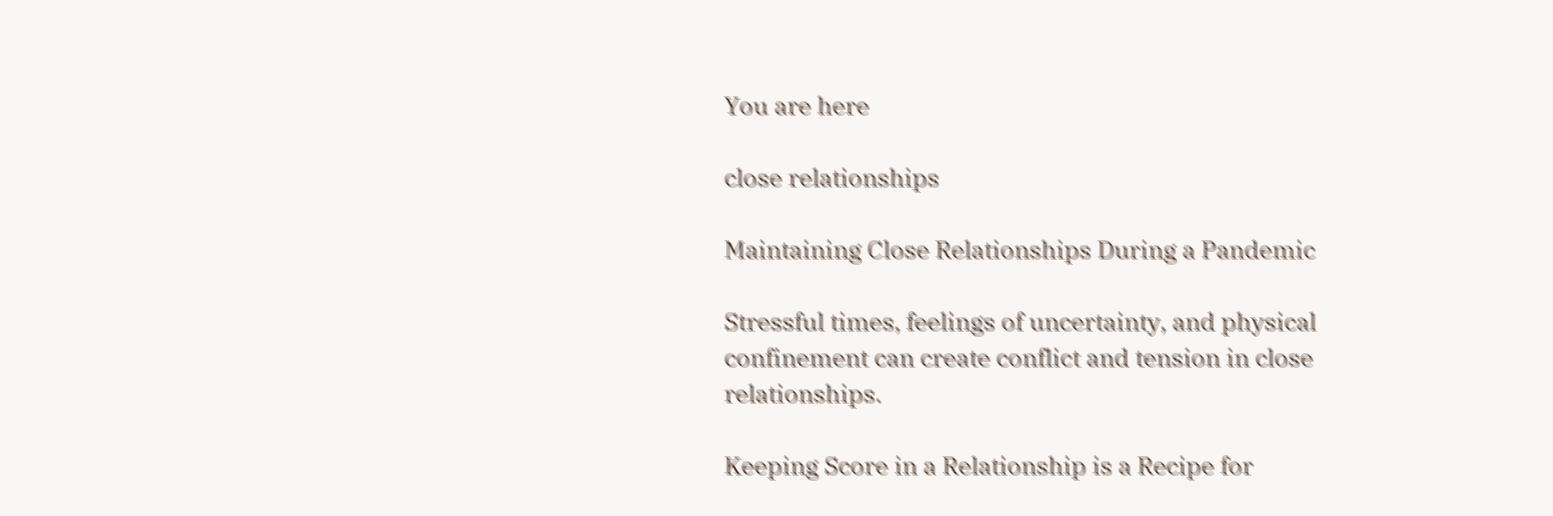You are here

close relationships

Maintaining Close Relationships During a Pandemic

Stressful times, feelings of uncertainty, and physical confinement can create conflict and tension in close relationships.

Keeping Score in a Relationship is a Recipe for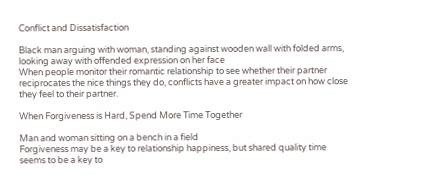Conflict and Dissatisfaction

Black man arguing with woman, standing against wooden wall with folded arms, looking away with offended expression on her face
When people monitor their romantic relationship to see whether their partner reciprocates the nice things they do, conflicts have a greater impact on how close they feel to their partner.

When Forgiveness is Hard, Spend More Time Together

Man and woman sitting on a bench in a field
Forgiveness may be a key to relationship happiness, but shared quality time seems to be a key to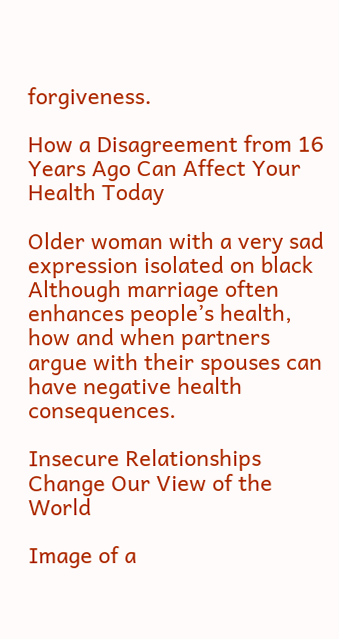forgiveness.

How a Disagreement from 16 Years Ago Can Affect Your Health Today

Older woman with a very sad expression isolated on black
Although marriage often enhances people’s health, how and when partners argue with their spouses can have negative health consequences.

Insecure Relationships Change Our View of the World

Image of a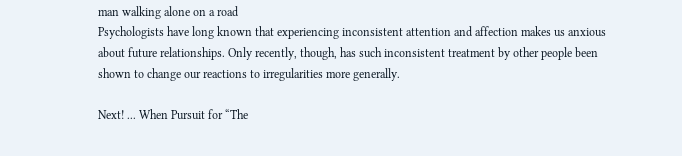man walking alone on a road
Psychologists have long known that experiencing inconsistent attention and affection makes us anxious about future relationships. Only recently, though, has such inconsistent treatment by other people been shown to change our reactions to irregularities more generally.

Next! ... When Pursuit for “The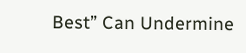Best” Can Undermine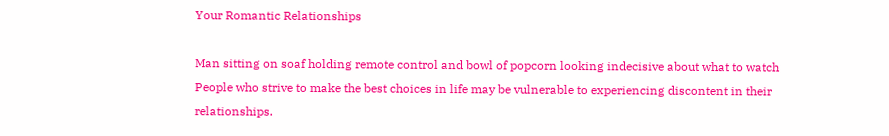Your Romantic Relationships

Man sitting on soaf holding remote control and bowl of popcorn looking indecisive about what to watch
People who strive to make the best choices in life may be vulnerable to experiencing discontent in their relationships.